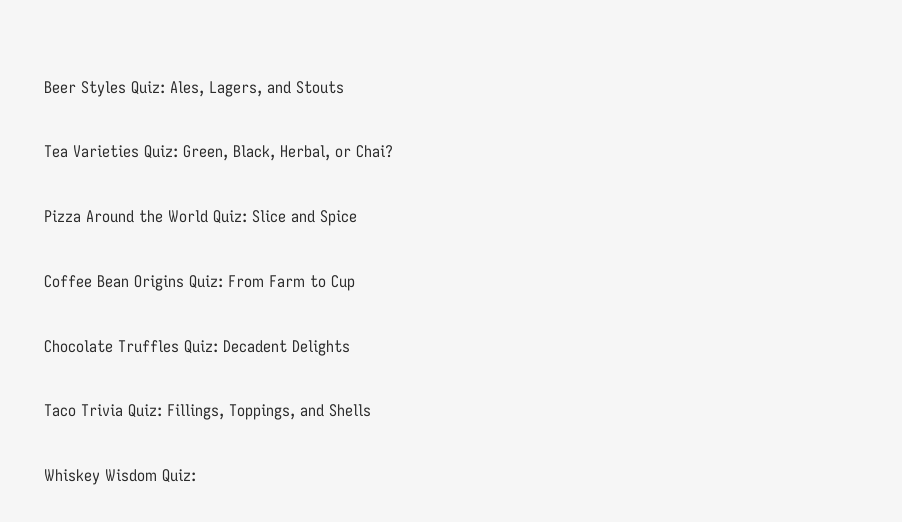Beer Styles Quiz: Ales, Lagers, and Stouts

Tea Varieties Quiz: Green, Black, Herbal, or Chai?

Pizza Around the World Quiz: Slice and Spice

Coffee Bean Origins Quiz: From Farm to Cup

Chocolate Truffles Quiz: Decadent Delights

Taco Trivia Quiz: Fillings, Toppings, and Shells

Whiskey Wisdom Quiz: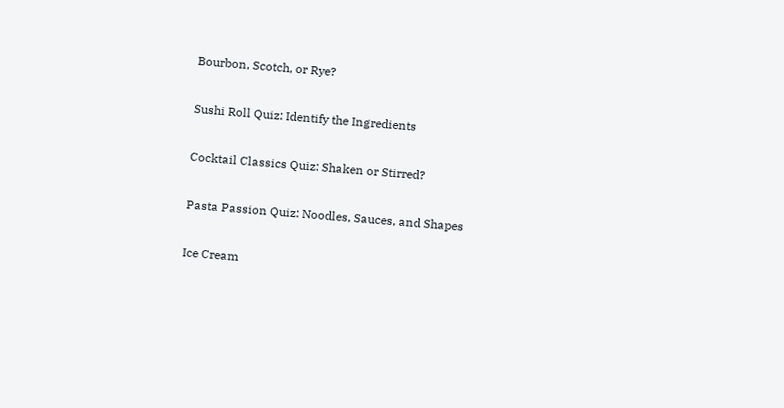Bourbon, Scotch, or Rye?

Sushi Roll Quiz: Identify the Ingredients

Cocktail Classics Quiz: Shaken or Stirred?

Pasta Passion Quiz: Noodles, Sauces, and Shapes

Ice Cream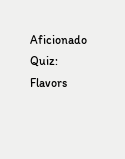Aficionado Quiz: Flavors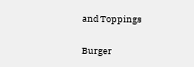and Toppings

Burger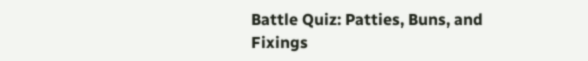Battle Quiz: Patties, Buns, and Fixings